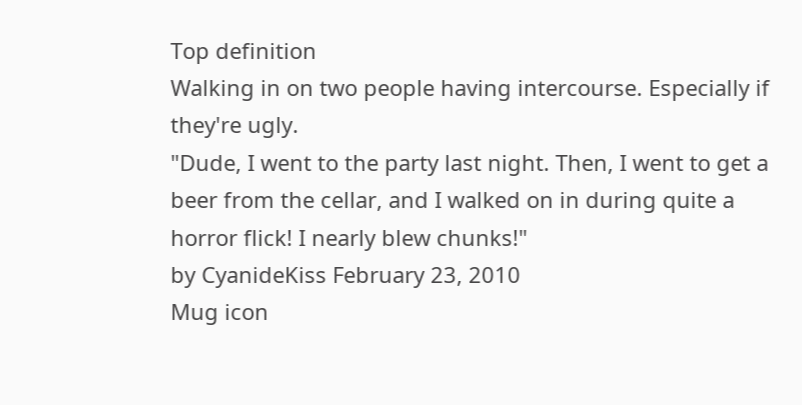Top definition
Walking in on two people having intercourse. Especially if they're ugly.
"Dude, I went to the party last night. Then, I went to get a beer from the cellar, and I walked on in during quite a horror flick! I nearly blew chunks!"
by CyanideKiss February 23, 2010
Mug icon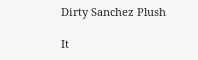Dirty Sanchez Plush

It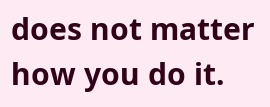does not matter how you do it.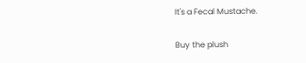It's a Fecal Mustache.

Buy the plush